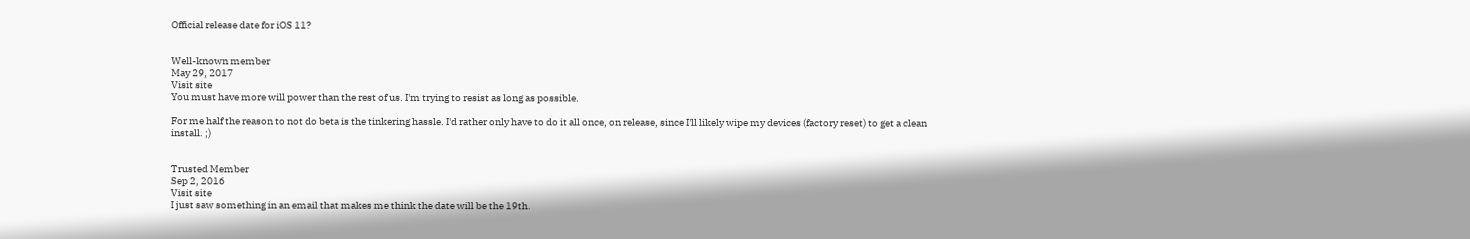Official release date for iOS 11?


Well-known member
May 29, 2017
Visit site
You must have more will power than the rest of us. I'm trying to resist as long as possible.

For me half the reason to not do beta is the tinkering hassle. I'd rather only have to do it all once, on release, since I'll likely wipe my devices (factory reset) to get a clean install. ;)


Trusted Member
Sep 2, 2016
Visit site
I just saw something in an email that makes me think the date will be the 19th.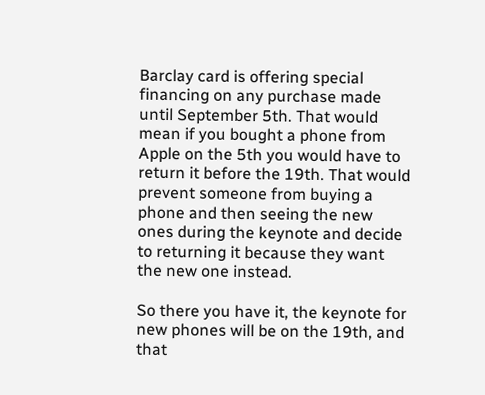Barclay card is offering special financing on any purchase made until September 5th. That would mean if you bought a phone from Apple on the 5th you would have to return it before the 19th. That would prevent someone from buying a phone and then seeing the new ones during the keynote and decide to returning it because they want the new one instead.

So there you have it, the keynote for new phones will be on the 19th, and that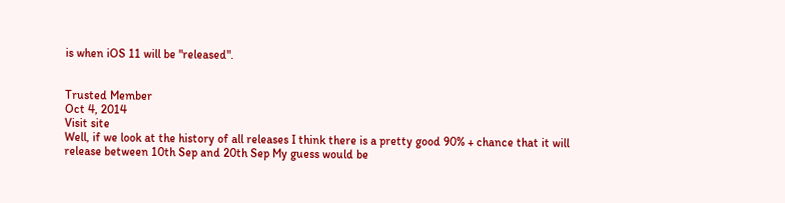is when iOS 11 will be "released".


Trusted Member
Oct 4, 2014
Visit site
Well, if we look at the history of all releases I think there is a pretty good 90% + chance that it will release between 10th Sep and 20th Sep My guess would be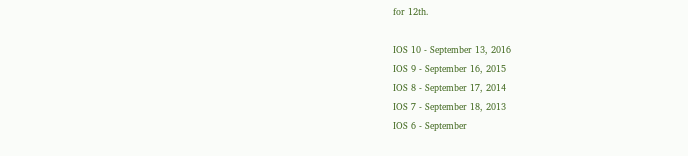for 12th.

IOS 10 - September 13, 2016
IOS 9 - September 16, 2015
IOS 8 - September 17, 2014
IOS 7 - September 18, 2013
IOS 6 - September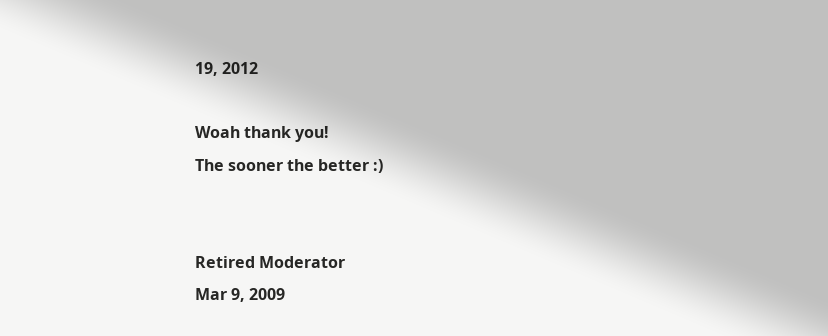19, 2012

Woah thank you!
The sooner the better :)


Retired Moderator
Mar 9, 2009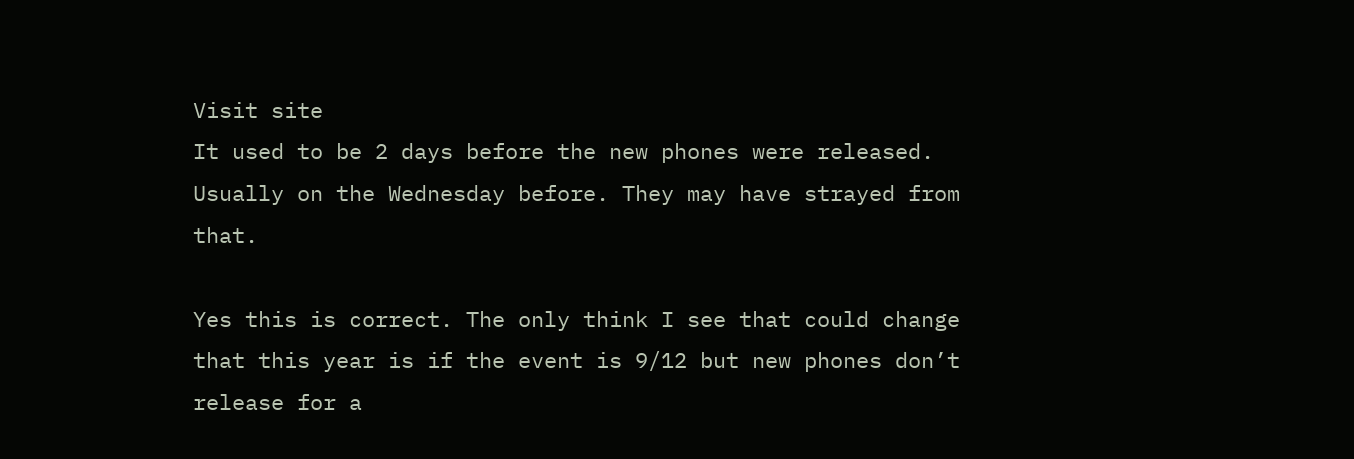Visit site
It used to be 2 days before the new phones were released. Usually on the Wednesday before. They may have strayed from that.

Yes this is correct. The only think I see that could change that this year is if the event is 9/12 but new phones don’t release for a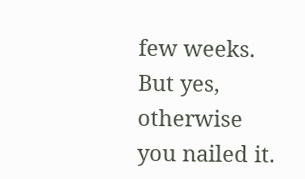few weeks. But yes, otherwise you nailed it.